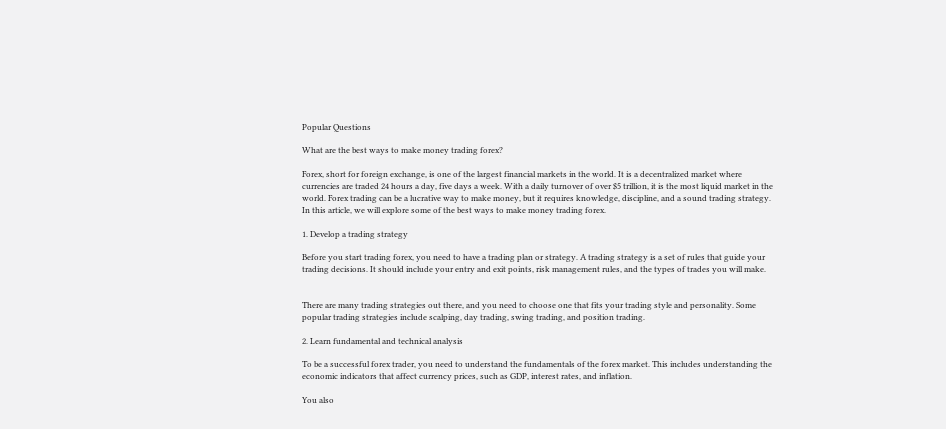Popular Questions

What are the best ways to make money trading forex?

Forex, short for foreign exchange, is one of the largest financial markets in the world. It is a decentralized market where currencies are traded 24 hours a day, five days a week. With a daily turnover of over $5 trillion, it is the most liquid market in the world. Forex trading can be a lucrative way to make money, but it requires knowledge, discipline, and a sound trading strategy. In this article, we will explore some of the best ways to make money trading forex.

1. Develop a trading strategy

Before you start trading forex, you need to have a trading plan or strategy. A trading strategy is a set of rules that guide your trading decisions. It should include your entry and exit points, risk management rules, and the types of trades you will make.


There are many trading strategies out there, and you need to choose one that fits your trading style and personality. Some popular trading strategies include scalping, day trading, swing trading, and position trading.

2. Learn fundamental and technical analysis

To be a successful forex trader, you need to understand the fundamentals of the forex market. This includes understanding the economic indicators that affect currency prices, such as GDP, interest rates, and inflation.

You also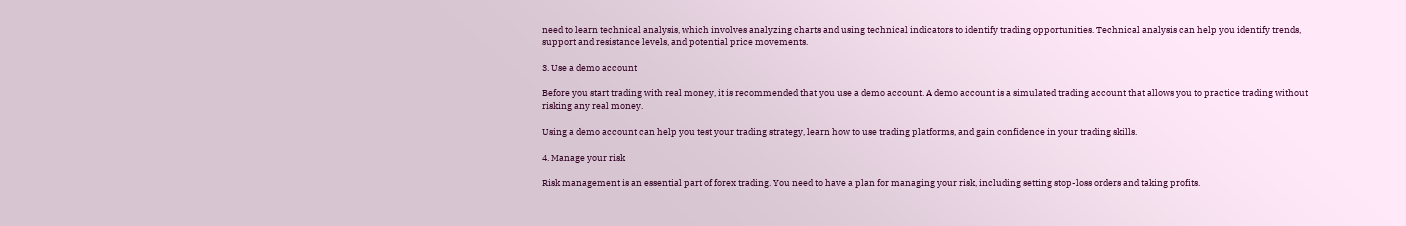need to learn technical analysis, which involves analyzing charts and using technical indicators to identify trading opportunities. Technical analysis can help you identify trends, support and resistance levels, and potential price movements.

3. Use a demo account

Before you start trading with real money, it is recommended that you use a demo account. A demo account is a simulated trading account that allows you to practice trading without risking any real money.

Using a demo account can help you test your trading strategy, learn how to use trading platforms, and gain confidence in your trading skills.

4. Manage your risk

Risk management is an essential part of forex trading. You need to have a plan for managing your risk, including setting stop-loss orders and taking profits.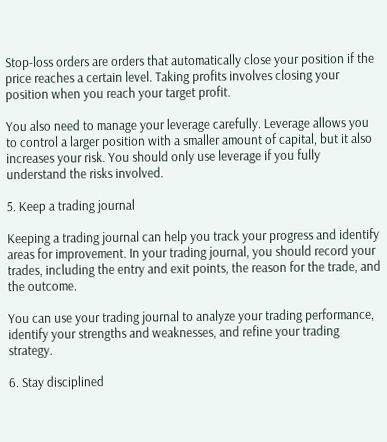Stop-loss orders are orders that automatically close your position if the price reaches a certain level. Taking profits involves closing your position when you reach your target profit.

You also need to manage your leverage carefully. Leverage allows you to control a larger position with a smaller amount of capital, but it also increases your risk. You should only use leverage if you fully understand the risks involved.

5. Keep a trading journal

Keeping a trading journal can help you track your progress and identify areas for improvement. In your trading journal, you should record your trades, including the entry and exit points, the reason for the trade, and the outcome.

You can use your trading journal to analyze your trading performance, identify your strengths and weaknesses, and refine your trading strategy.

6. Stay disciplined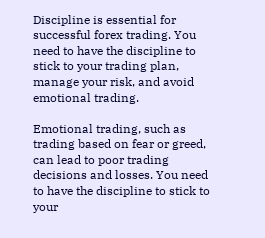Discipline is essential for successful forex trading. You need to have the discipline to stick to your trading plan, manage your risk, and avoid emotional trading.

Emotional trading, such as trading based on fear or greed, can lead to poor trading decisions and losses. You need to have the discipline to stick to your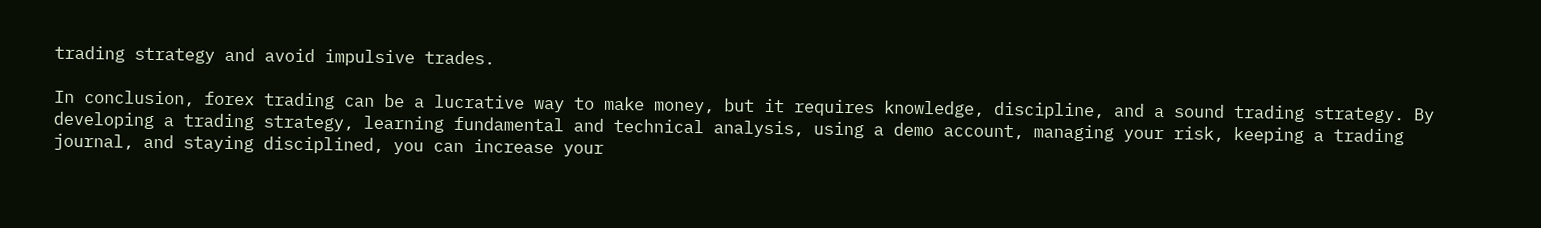trading strategy and avoid impulsive trades.

In conclusion, forex trading can be a lucrative way to make money, but it requires knowledge, discipline, and a sound trading strategy. By developing a trading strategy, learning fundamental and technical analysis, using a demo account, managing your risk, keeping a trading journal, and staying disciplined, you can increase your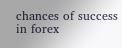chances of success in forex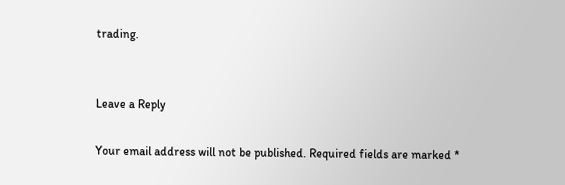trading.


Leave a Reply

Your email address will not be published. Required fields are marked *